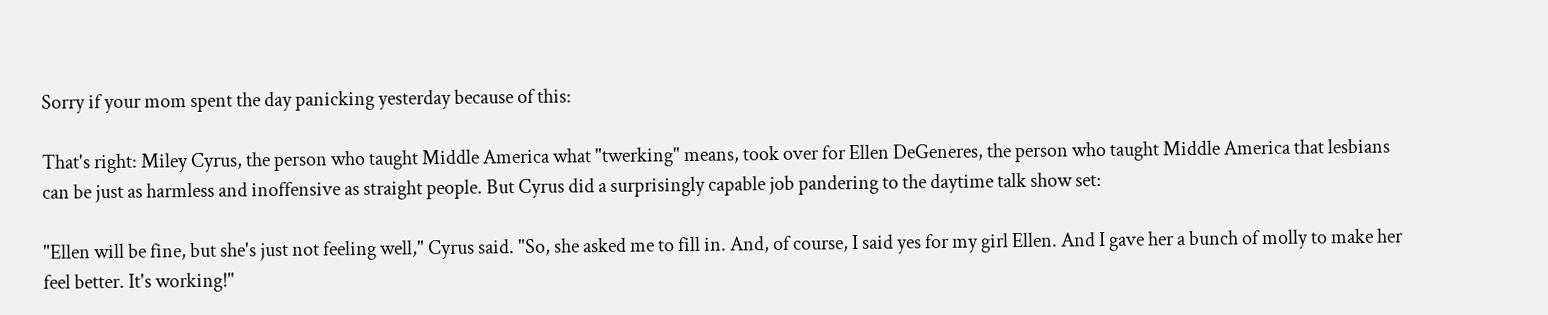Sorry if your mom spent the day panicking yesterday because of this:

That's right: Miley Cyrus, the person who taught Middle America what "twerking" means, took over for Ellen DeGeneres, the person who taught Middle America that lesbians can be just as harmless and inoffensive as straight people. But Cyrus did a surprisingly capable job pandering to the daytime talk show set:

"Ellen will be fine, but she's just not feeling well," Cyrus said. "So, she asked me to fill in. And, of course, I said yes for my girl Ellen. And I gave her a bunch of molly to make her feel better. It's working!"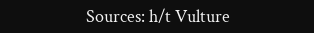Sources: h/t Vulture